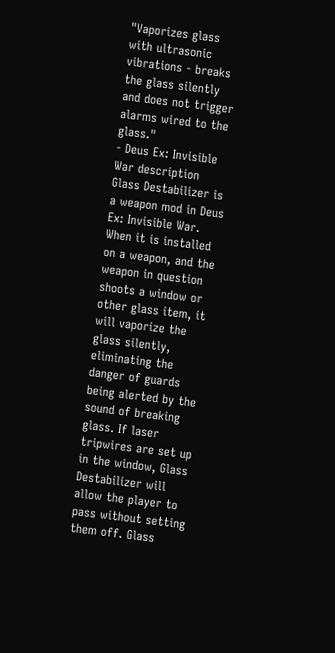"Vaporizes glass with ultrasonic vibrations - breaks the glass silently and does not trigger alarms wired to the glass."
- Deus Ex: Invisible War description
Glass Destabilizer is a weapon mod in Deus Ex: Invisible War. When it is installed on a weapon, and the weapon in question shoots a window or other glass item, it will vaporize the glass silently, eliminating the danger of guards being alerted by the sound of breaking glass. If laser tripwires are set up in the window, Glass Destabilizer will allow the player to pass without setting them off. Glass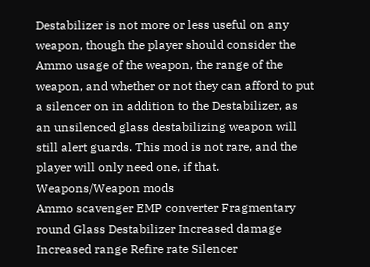Destabilizer is not more or less useful on any weapon, though the player should consider the Ammo usage of the weapon, the range of the weapon, and whether or not they can afford to put a silencer on in addition to the Destabilizer, as an unsilenced glass destabilizing weapon will still alert guards. This mod is not rare, and the player will only need one, if that.
Weapons/Weapon mods
Ammo scavenger EMP converter Fragmentary round Glass Destabilizer Increased damage Increased range Refire rate Silencer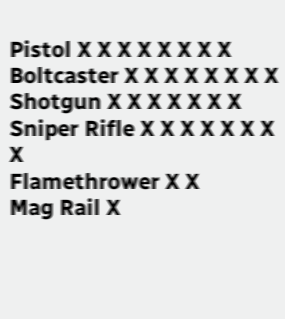Pistol X X X X X X X X
Boltcaster X X X X X X X X
Shotgun X X X X X X X
Sniper Rifle X X X X X X X X
Flamethrower X X
Mag Rail X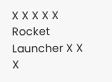X X X X X
Rocket Launcher X X X